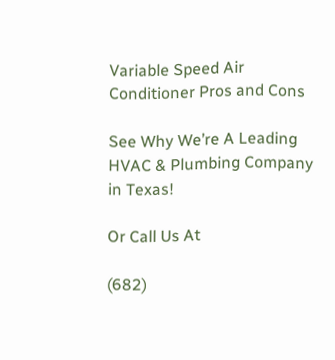Variable Speed Air Conditioner Pros and Cons

See Why We’re A Leading HVAC & Plumbing Company in Texas!

Or Call Us At

(682)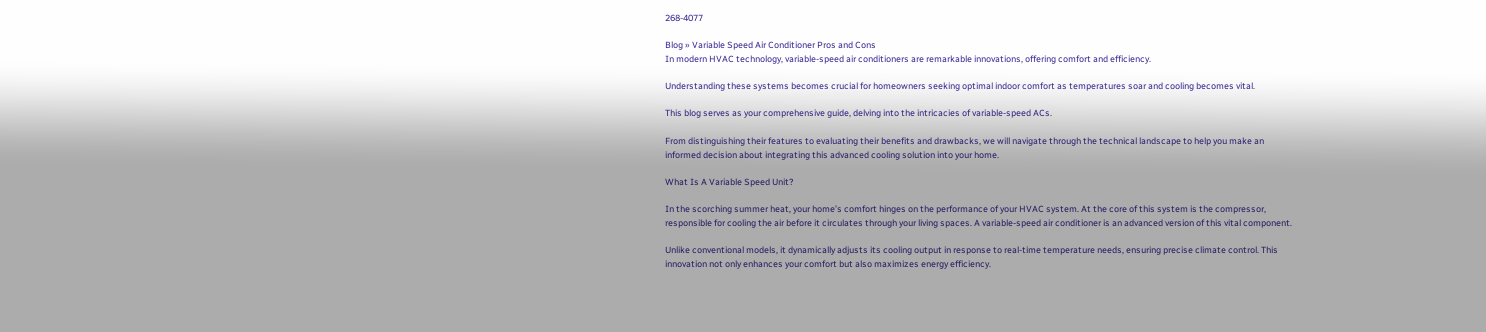268-4077

Blog » Variable Speed Air Conditioner Pros and Cons
In modern HVAC technology, variable-speed air conditioners are remarkable innovations, offering comfort and efficiency.

Understanding these systems becomes crucial for homeowners seeking optimal indoor comfort as temperatures soar and cooling becomes vital.

This blog serves as your comprehensive guide, delving into the intricacies of variable-speed ACs.

From distinguishing their features to evaluating their benefits and drawbacks, we will navigate through the technical landscape to help you make an informed decision about integrating this advanced cooling solution into your home.

What Is A Variable Speed Unit?

In the scorching summer heat, your home’s comfort hinges on the performance of your HVAC system. At the core of this system is the compressor, responsible for cooling the air before it circulates through your living spaces. A variable-speed air conditioner is an advanced version of this vital component.

Unlike conventional models, it dynamically adjusts its cooling output in response to real-time temperature needs, ensuring precise climate control. This innovation not only enhances your comfort but also maximizes energy efficiency.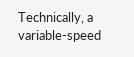Technically, a variable-speed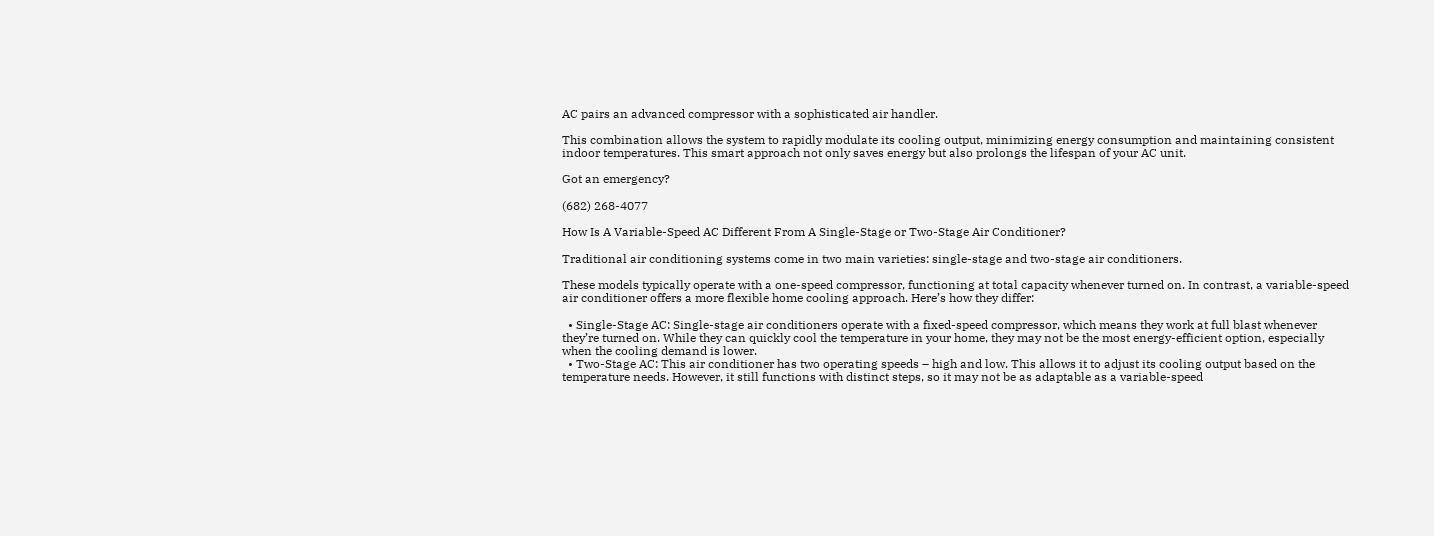AC pairs an advanced compressor with a sophisticated air handler.

This combination allows the system to rapidly modulate its cooling output, minimizing energy consumption and maintaining consistent indoor temperatures. This smart approach not only saves energy but also prolongs the lifespan of your AC unit.

Got an emergency?

(682) 268-4077

How Is A Variable-Speed AC Different From A Single-Stage or Two-Stage Air Conditioner?

Traditional air conditioning systems come in two main varieties: single-stage and two-stage air conditioners.

These models typically operate with a one-speed compressor, functioning at total capacity whenever turned on. In contrast, a variable-speed air conditioner offers a more flexible home cooling approach. Here’s how they differ:

  • Single-Stage AC: Single-stage air conditioners operate with a fixed-speed compressor, which means they work at full blast whenever they’re turned on. While they can quickly cool the temperature in your home, they may not be the most energy-efficient option, especially when the cooling demand is lower.
  • Two-Stage AC: This air conditioner has two operating speeds – high and low. This allows it to adjust its cooling output based on the temperature needs. However, it still functions with distinct steps, so it may not be as adaptable as a variable-speed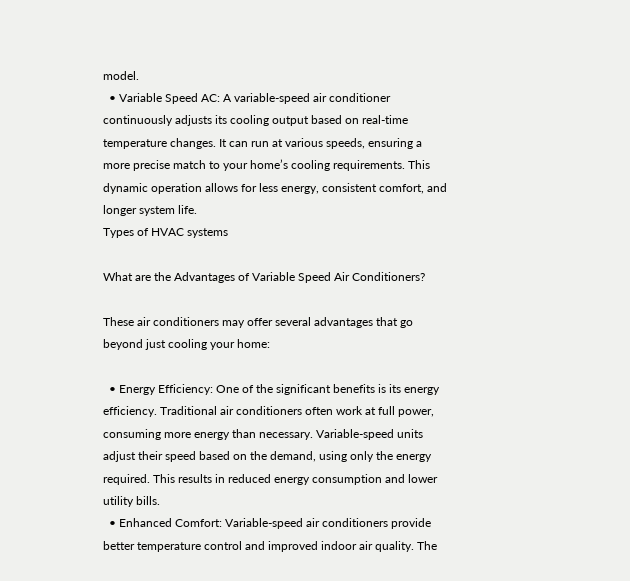model.
  • Variable Speed AC: A variable-speed air conditioner continuously adjusts its cooling output based on real-time temperature changes. It can run at various speeds, ensuring a more precise match to your home’s cooling requirements. This dynamic operation allows for less energy, consistent comfort, and longer system life.
Types of HVAC systems

What are the Advantages of Variable Speed Air Conditioners?

These air conditioners may offer several advantages that go beyond just cooling your home:

  • Energy Efficiency: One of the significant benefits is its energy efficiency. Traditional air conditioners often work at full power, consuming more energy than necessary. Variable-speed units adjust their speed based on the demand, using only the energy required. This results in reduced energy consumption and lower utility bills.
  • Enhanced Comfort: Variable-speed air conditioners provide better temperature control and improved indoor air quality. The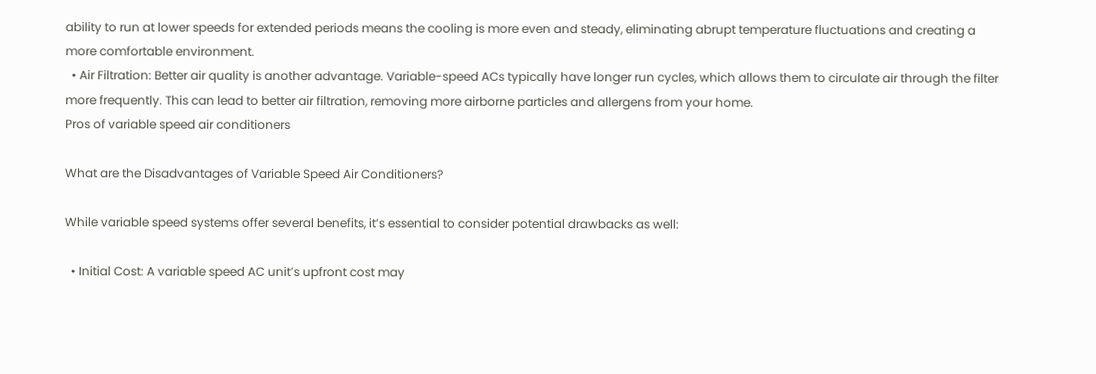ability to run at lower speeds for extended periods means the cooling is more even and steady, eliminating abrupt temperature fluctuations and creating a more comfortable environment.
  • Air Filtration: Better air quality is another advantage. Variable-speed ACs typically have longer run cycles, which allows them to circulate air through the filter more frequently. This can lead to better air filtration, removing more airborne particles and allergens from your home.
Pros of variable speed air conditioners

What are the Disadvantages of Variable Speed Air Conditioners?

While variable speed systems offer several benefits, it’s essential to consider potential drawbacks as well:

  • Initial Cost: A variable speed AC unit’s upfront cost may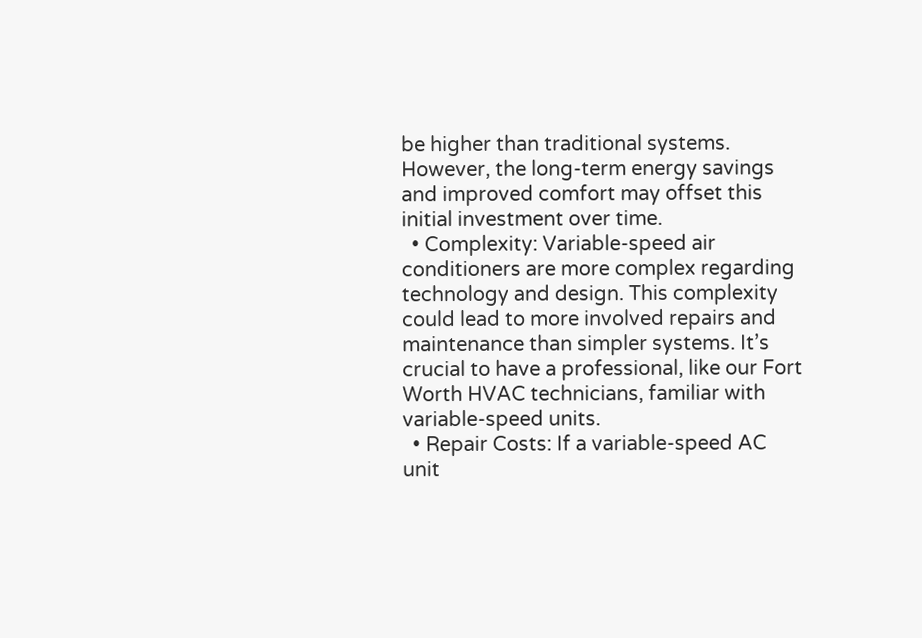be higher than traditional systems. However, the long-term energy savings and improved comfort may offset this initial investment over time.
  • Complexity: Variable-speed air conditioners are more complex regarding technology and design. This complexity could lead to more involved repairs and maintenance than simpler systems. It’s crucial to have a professional, like our Fort Worth HVAC technicians, familiar with variable-speed units.
  • Repair Costs: If a variable-speed AC unit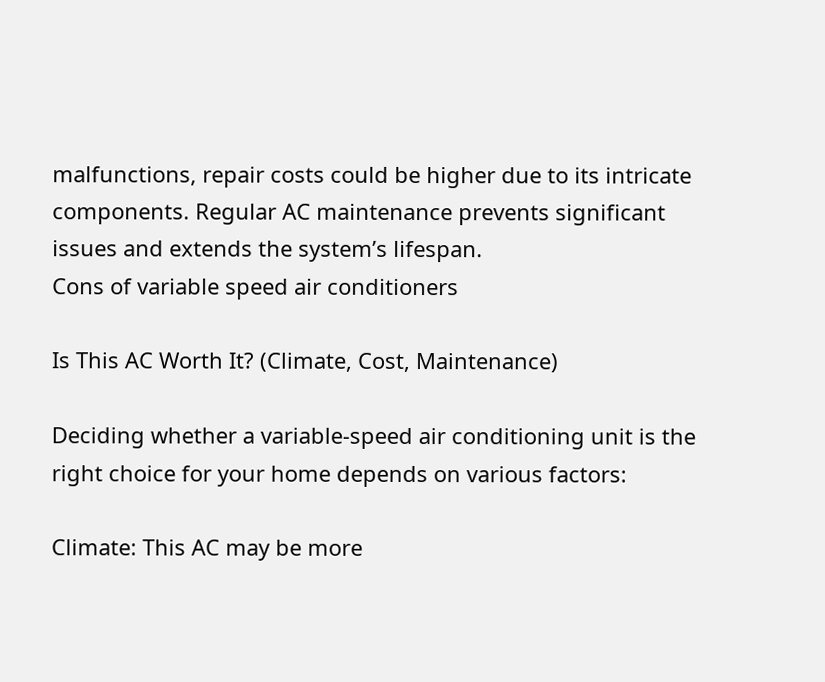malfunctions, repair costs could be higher due to its intricate components. Regular AC maintenance prevents significant issues and extends the system’s lifespan.
Cons of variable speed air conditioners

Is This AC Worth It? (Climate, Cost, Maintenance)

Deciding whether a variable-speed air conditioning unit is the right choice for your home depends on various factors:

Climate: This AC may be more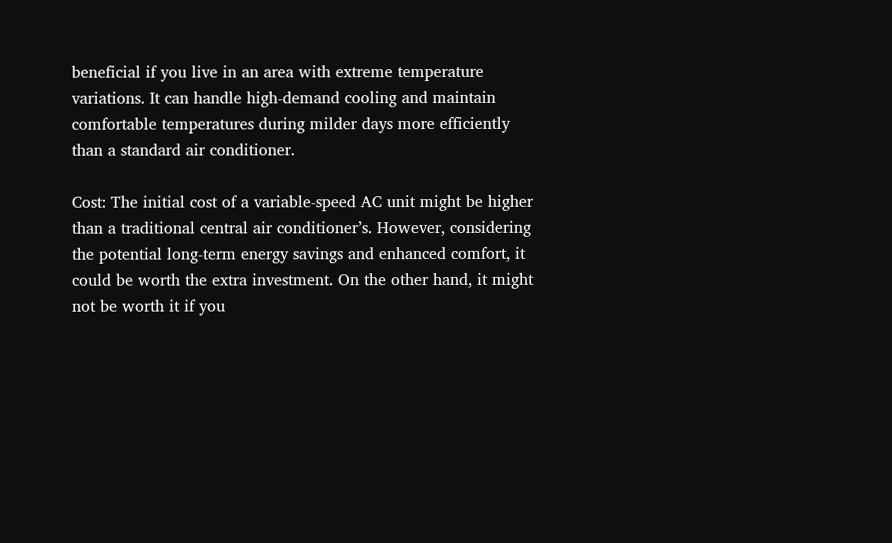beneficial if you live in an area with extreme temperature variations. It can handle high-demand cooling and maintain comfortable temperatures during milder days more efficiently than a standard air conditioner.

Cost: The initial cost of a variable-speed AC unit might be higher than a traditional central air conditioner’s. However, considering the potential long-term energy savings and enhanced comfort, it could be worth the extra investment. On the other hand, it might not be worth it if you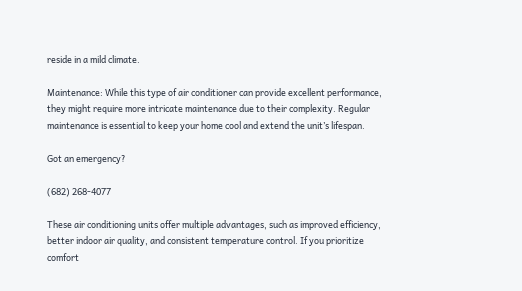reside in a mild climate.

Maintenance: While this type of air conditioner can provide excellent performance, they might require more intricate maintenance due to their complexity. Regular maintenance is essential to keep your home cool and extend the unit’s lifespan.

Got an emergency?

(682) 268-4077

These air conditioning units offer multiple advantages, such as improved efficiency, better indoor air quality, and consistent temperature control. If you prioritize comfort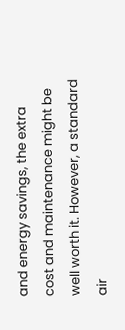and energy savings, the extra cost and maintenance might be well worth it. However, a standard air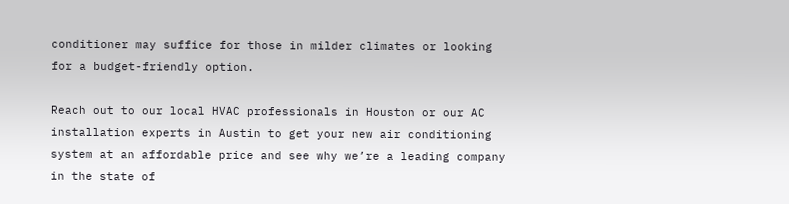conditioner may suffice for those in milder climates or looking for a budget-friendly option.

Reach out to our local HVAC professionals in Houston or our AC installation experts in Austin to get your new air conditioning system at an affordable price and see why we’re a leading company in the state of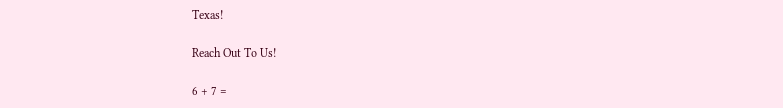Texas!

Reach Out To Us!

6 + 7 =